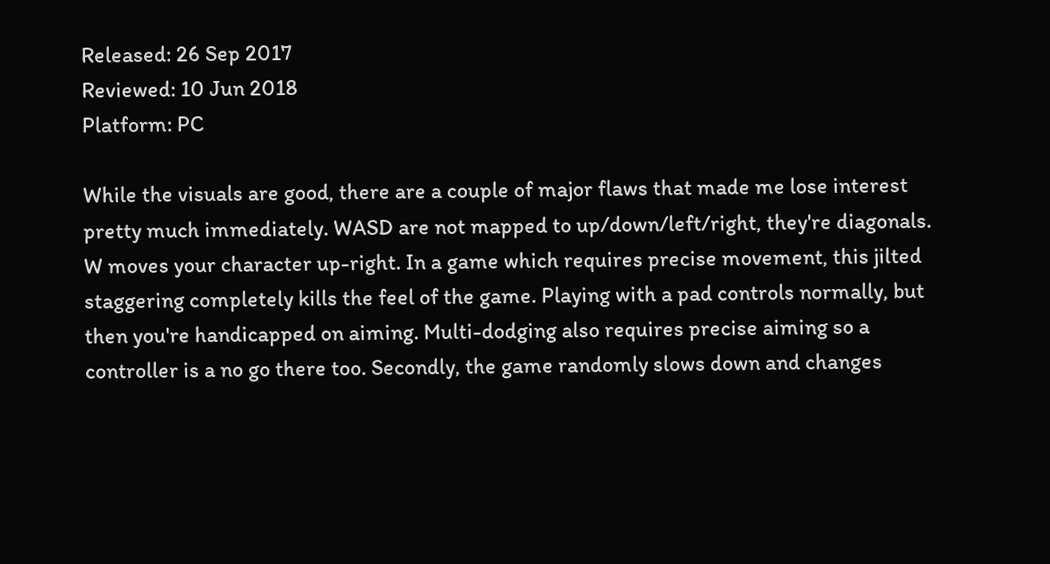Released: 26 Sep 2017
Reviewed: 10 Jun 2018
Platform: PC

While the visuals are good, there are a couple of major flaws that made me lose interest pretty much immediately. WASD are not mapped to up/down/left/right, they're diagonals. W moves your character up-right. In a game which requires precise movement, this jilted staggering completely kills the feel of the game. Playing with a pad controls normally, but then you're handicapped on aiming. Multi-dodging also requires precise aiming so a controller is a no go there too. Secondly, the game randomly slows down and changes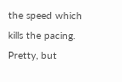the speed which kills the pacing. Pretty, but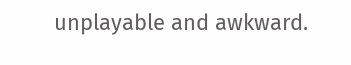unplayable and awkward.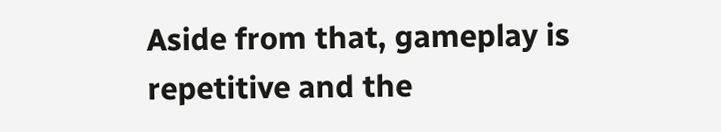Aside from that, gameplay is repetitive and the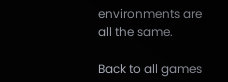environments are all the same.

Back to all games